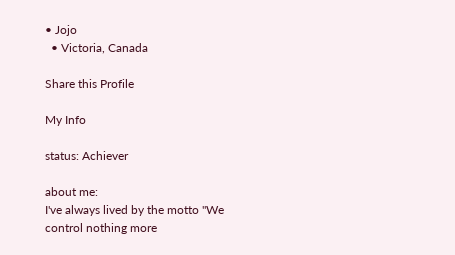• Jojo
  • Victoria, Canada

Share this Profile

My Info

status: Achiever

about me:
I've always lived by the motto "We control nothing more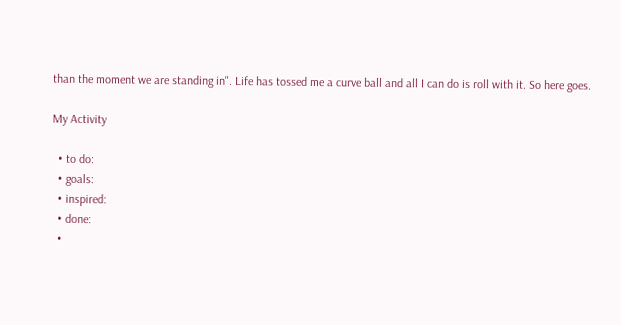than the moment we are standing in". Life has tossed me a curve ball and all I can do is roll with it. So here goes.

My Activity

  • to do:
  • goals:
  • inspired:
  • done:
  •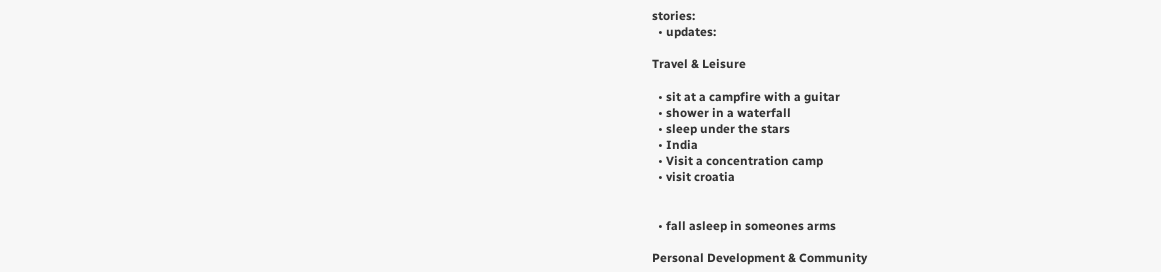stories:
  • updates:

Travel & Leisure

  • sit at a campfire with a guitar
  • shower in a waterfall
  • sleep under the stars
  • India
  • Visit a concentration camp
  • visit croatia


  • fall asleep in someones arms

Personal Development & Community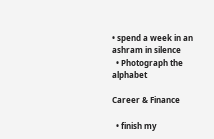• spend a week in an ashram in silence
  • Photograph the alphabet

Career & Finance

  • finish my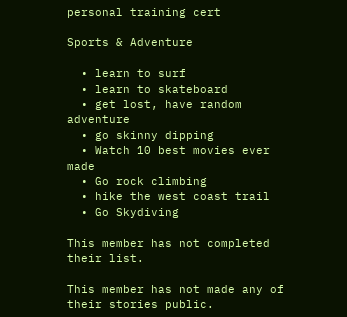personal training cert

Sports & Adventure

  • learn to surf
  • learn to skateboard
  • get lost, have random adventure
  • go skinny dipping
  • Watch 10 best movies ever made
  • Go rock climbing
  • hike the west coast trail
  • Go Skydiving

This member has not completed their list.

This member has not made any of their stories public.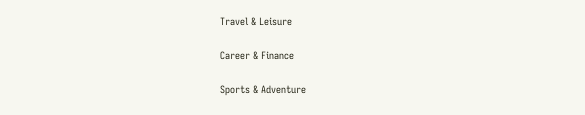Travel & Leisure

Career & Finance

Sports & Adventure